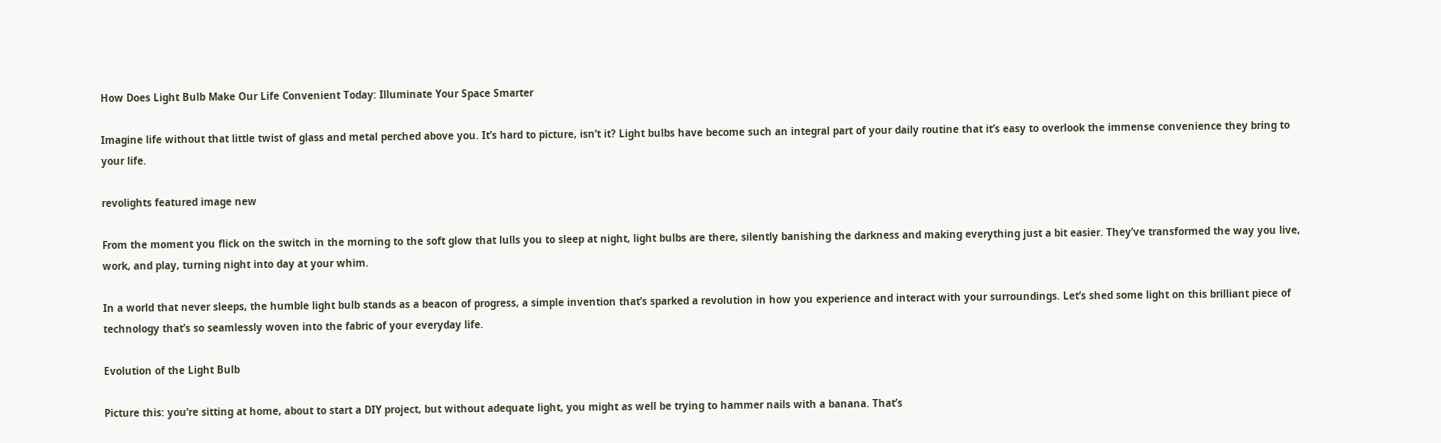How Does Light Bulb Make Our Life Convenient Today: Illuminate Your Space Smarter

Imagine life without that little twist of glass and metal perched above you. It’s hard to picture, isn’t it? Light bulbs have become such an integral part of your daily routine that it’s easy to overlook the immense convenience they bring to your life.

revolights featured image new

From the moment you flick on the switch in the morning to the soft glow that lulls you to sleep at night, light bulbs are there, silently banishing the darkness and making everything just a bit easier. They’ve transformed the way you live, work, and play, turning night into day at your whim.

In a world that never sleeps, the humble light bulb stands as a beacon of progress, a simple invention that’s sparked a revolution in how you experience and interact with your surroundings. Let’s shed some light on this brilliant piece of technology that’s so seamlessly woven into the fabric of your everyday life.

Evolution of the Light Bulb

Picture this: you’re sitting at home, about to start a DIY project, but without adequate light, you might as well be trying to hammer nails with a banana. That’s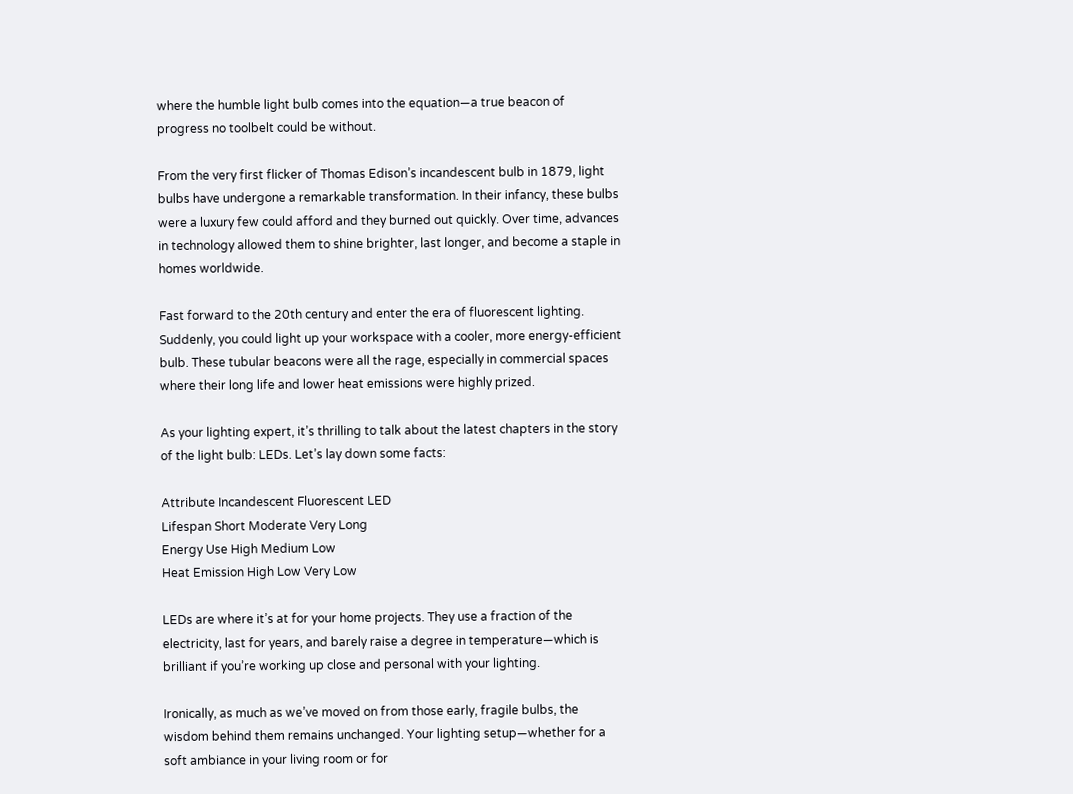where the humble light bulb comes into the equation—a true beacon of progress no toolbelt could be without.

From the very first flicker of Thomas Edison’s incandescent bulb in 1879, light bulbs have undergone a remarkable transformation. In their infancy, these bulbs were a luxury few could afford and they burned out quickly. Over time, advances in technology allowed them to shine brighter, last longer, and become a staple in homes worldwide.

Fast forward to the 20th century and enter the era of fluorescent lighting. Suddenly, you could light up your workspace with a cooler, more energy-efficient bulb. These tubular beacons were all the rage, especially in commercial spaces where their long life and lower heat emissions were highly prized.

As your lighting expert, it’s thrilling to talk about the latest chapters in the story of the light bulb: LEDs. Let’s lay down some facts:

Attribute Incandescent Fluorescent LED
Lifespan Short Moderate Very Long
Energy Use High Medium Low
Heat Emission High Low Very Low

LEDs are where it’s at for your home projects. They use a fraction of the electricity, last for years, and barely raise a degree in temperature—which is brilliant if you’re working up close and personal with your lighting.

Ironically, as much as we’ve moved on from those early, fragile bulbs, the wisdom behind them remains unchanged. Your lighting setup—whether for a soft ambiance in your living room or for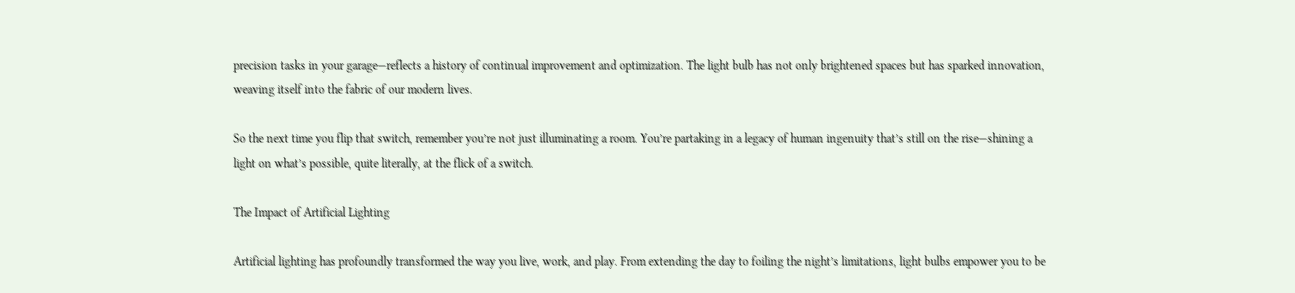precision tasks in your garage—reflects a history of continual improvement and optimization. The light bulb has not only brightened spaces but has sparked innovation, weaving itself into the fabric of our modern lives.

So the next time you flip that switch, remember you’re not just illuminating a room. You’re partaking in a legacy of human ingenuity that’s still on the rise—shining a light on what’s possible, quite literally, at the flick of a switch.

The Impact of Artificial Lighting

Artificial lighting has profoundly transformed the way you live, work, and play. From extending the day to foiling the night’s limitations, light bulbs empower you to be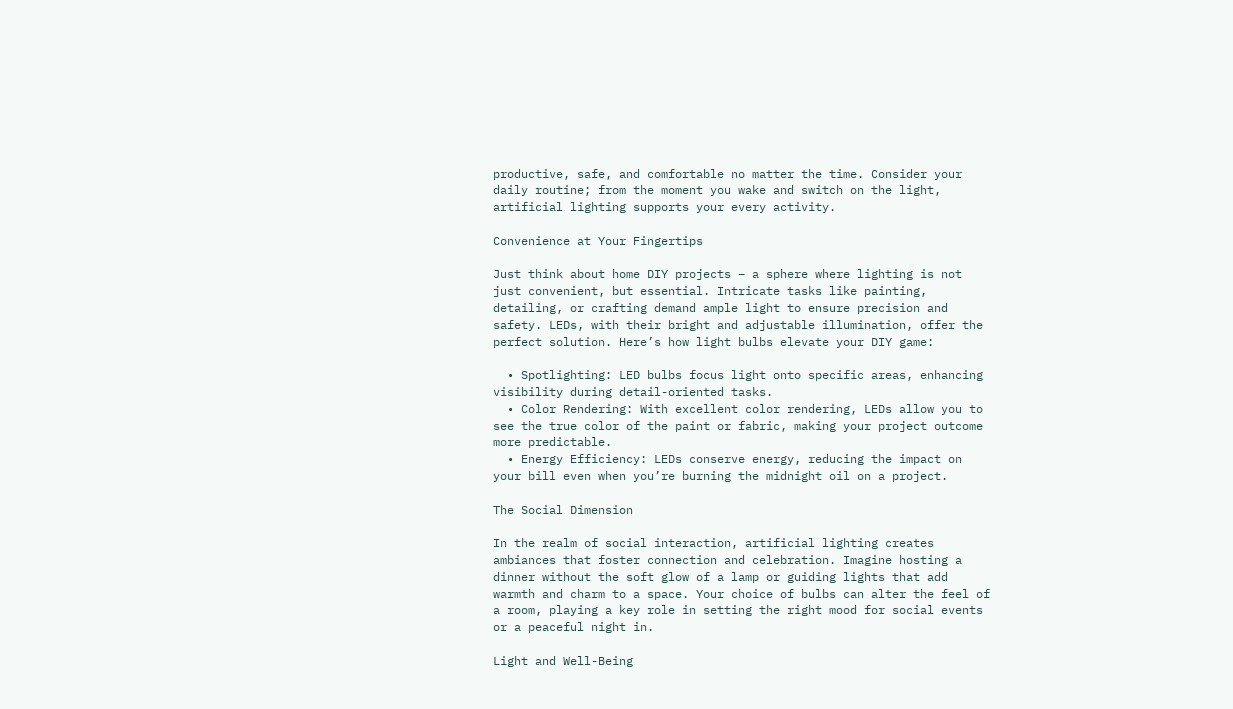productive, safe, and comfortable no matter the time. Consider your daily routine; from the moment you wake and switch on the light, artificial lighting supports your every activity.

Convenience at Your Fingertips

Just think about home DIY projects – a sphere where lighting is not just convenient, but essential. Intricate tasks like painting, detailing, or crafting demand ample light to ensure precision and safety. LEDs, with their bright and adjustable illumination, offer the perfect solution. Here’s how light bulbs elevate your DIY game:

  • Spotlighting: LED bulbs focus light onto specific areas, enhancing visibility during detail-oriented tasks.
  • Color Rendering: With excellent color rendering, LEDs allow you to see the true color of the paint or fabric, making your project outcome more predictable.
  • Energy Efficiency: LEDs conserve energy, reducing the impact on your bill even when you’re burning the midnight oil on a project.

The Social Dimension

In the realm of social interaction, artificial lighting creates ambiances that foster connection and celebration. Imagine hosting a dinner without the soft glow of a lamp or guiding lights that add warmth and charm to a space. Your choice of bulbs can alter the feel of a room, playing a key role in setting the right mood for social events or a peaceful night in.

Light and Well-Being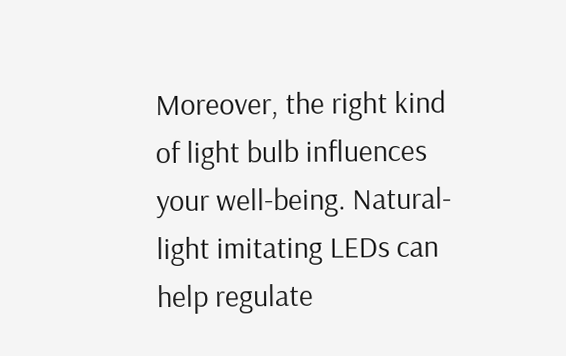Moreover, the right kind of light bulb influences your well-being. Natural-light imitating LEDs can help regulate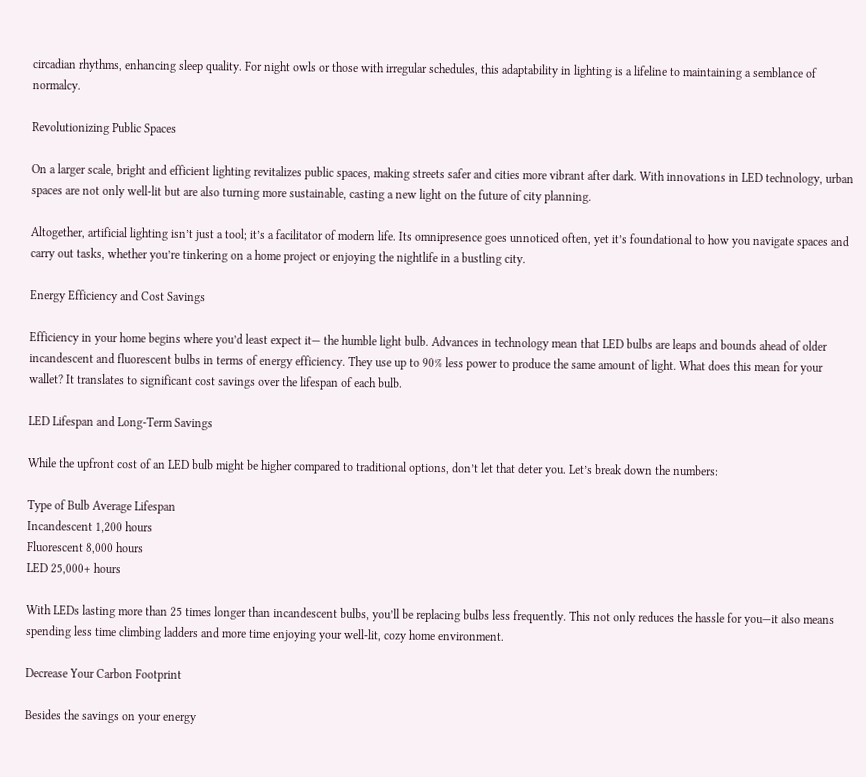circadian rhythms, enhancing sleep quality. For night owls or those with irregular schedules, this adaptability in lighting is a lifeline to maintaining a semblance of normalcy.

Revolutionizing Public Spaces

On a larger scale, bright and efficient lighting revitalizes public spaces, making streets safer and cities more vibrant after dark. With innovations in LED technology, urban spaces are not only well-lit but are also turning more sustainable, casting a new light on the future of city planning.

Altogether, artificial lighting isn’t just a tool; it’s a facilitator of modern life. Its omnipresence goes unnoticed often, yet it’s foundational to how you navigate spaces and carry out tasks, whether you’re tinkering on a home project or enjoying the nightlife in a bustling city.

Energy Efficiency and Cost Savings

Efficiency in your home begins where you’d least expect it— the humble light bulb. Advances in technology mean that LED bulbs are leaps and bounds ahead of older incandescent and fluorescent bulbs in terms of energy efficiency. They use up to 90% less power to produce the same amount of light. What does this mean for your wallet? It translates to significant cost savings over the lifespan of each bulb.

LED Lifespan and Long-Term Savings

While the upfront cost of an LED bulb might be higher compared to traditional options, don’t let that deter you. Let’s break down the numbers:

Type of Bulb Average Lifespan
Incandescent 1,200 hours
Fluorescent 8,000 hours
LED 25,000+ hours

With LEDs lasting more than 25 times longer than incandescent bulbs, you’ll be replacing bulbs less frequently. This not only reduces the hassle for you—it also means spending less time climbing ladders and more time enjoying your well-lit, cozy home environment.

Decrease Your Carbon Footprint

Besides the savings on your energy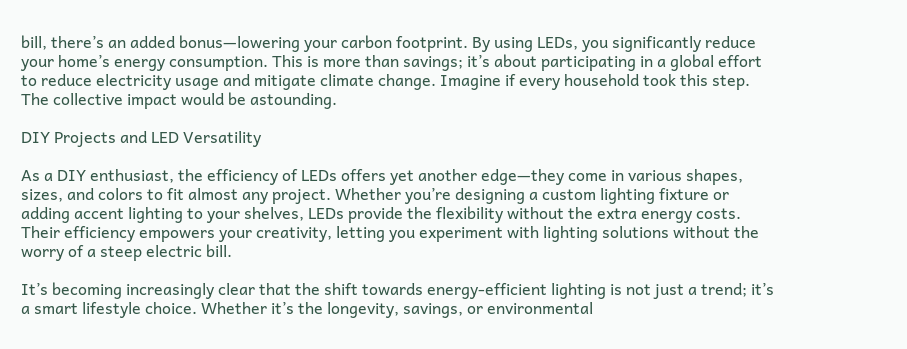bill, there’s an added bonus—lowering your carbon footprint. By using LEDs, you significantly reduce your home’s energy consumption. This is more than savings; it’s about participating in a global effort to reduce electricity usage and mitigate climate change. Imagine if every household took this step. The collective impact would be astounding.

DIY Projects and LED Versatility

As a DIY enthusiast, the efficiency of LEDs offers yet another edge—they come in various shapes, sizes, and colors to fit almost any project. Whether you’re designing a custom lighting fixture or adding accent lighting to your shelves, LEDs provide the flexibility without the extra energy costs. Their efficiency empowers your creativity, letting you experiment with lighting solutions without the worry of a steep electric bill.

It’s becoming increasingly clear that the shift towards energy-efficient lighting is not just a trend; it’s a smart lifestyle choice. Whether it’s the longevity, savings, or environmental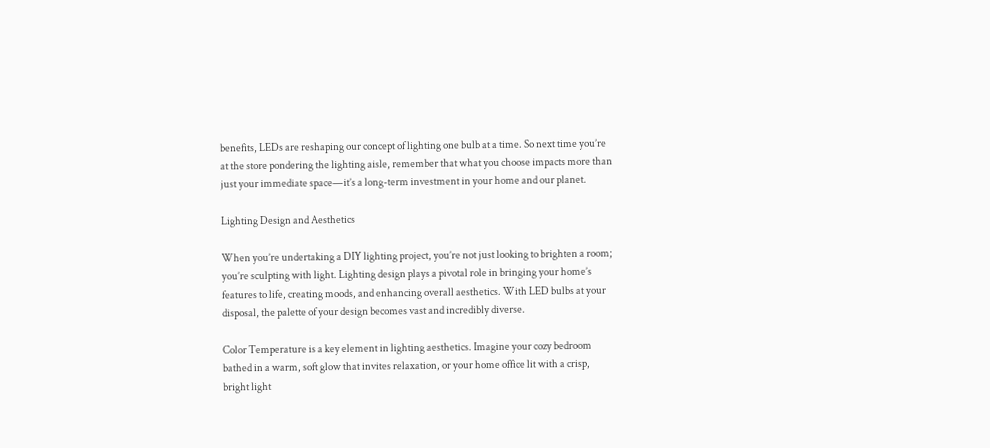benefits, LEDs are reshaping our concept of lighting one bulb at a time. So next time you’re at the store pondering the lighting aisle, remember that what you choose impacts more than just your immediate space—it’s a long-term investment in your home and our planet.

Lighting Design and Aesthetics

When you’re undertaking a DIY lighting project, you’re not just looking to brighten a room; you’re sculpting with light. Lighting design plays a pivotal role in bringing your home’s features to life, creating moods, and enhancing overall aesthetics. With LED bulbs at your disposal, the palette of your design becomes vast and incredibly diverse.

Color Temperature is a key element in lighting aesthetics. Imagine your cozy bedroom bathed in a warm, soft glow that invites relaxation, or your home office lit with a crisp, bright light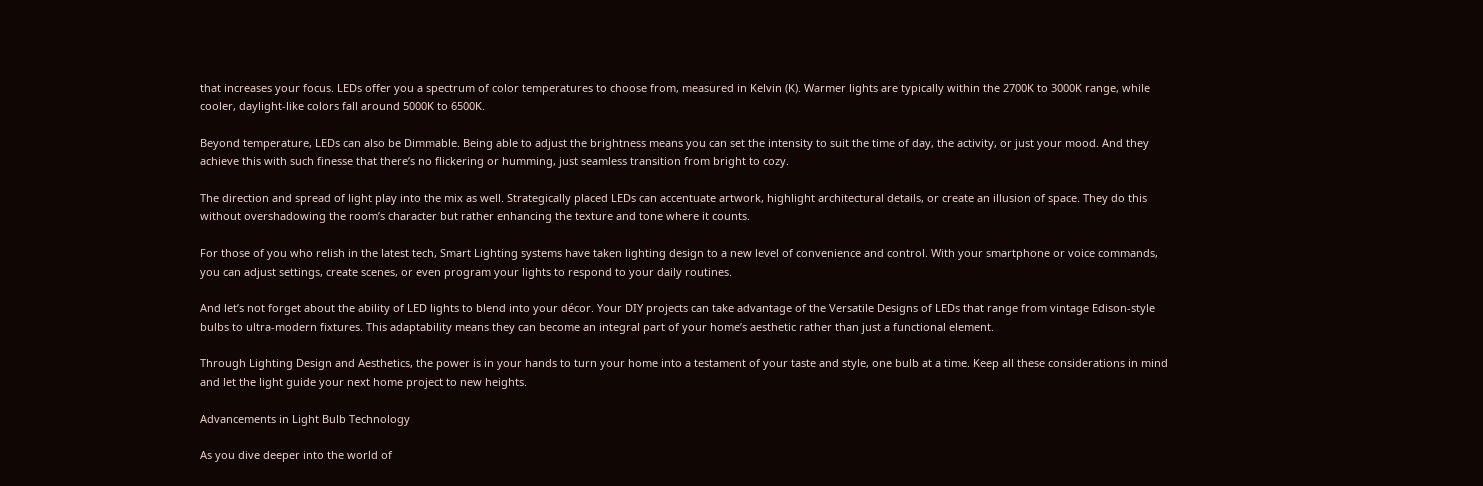that increases your focus. LEDs offer you a spectrum of color temperatures to choose from, measured in Kelvin (K). Warmer lights are typically within the 2700K to 3000K range, while cooler, daylight-like colors fall around 5000K to 6500K.

Beyond temperature, LEDs can also be Dimmable. Being able to adjust the brightness means you can set the intensity to suit the time of day, the activity, or just your mood. And they achieve this with such finesse that there’s no flickering or humming, just seamless transition from bright to cozy.

The direction and spread of light play into the mix as well. Strategically placed LEDs can accentuate artwork, highlight architectural details, or create an illusion of space. They do this without overshadowing the room’s character but rather enhancing the texture and tone where it counts.

For those of you who relish in the latest tech, Smart Lighting systems have taken lighting design to a new level of convenience and control. With your smartphone or voice commands, you can adjust settings, create scenes, or even program your lights to respond to your daily routines.

And let’s not forget about the ability of LED lights to blend into your décor. Your DIY projects can take advantage of the Versatile Designs of LEDs that range from vintage Edison-style bulbs to ultra-modern fixtures. This adaptability means they can become an integral part of your home’s aesthetic rather than just a functional element.

Through Lighting Design and Aesthetics, the power is in your hands to turn your home into a testament of your taste and style, one bulb at a time. Keep all these considerations in mind and let the light guide your next home project to new heights.

Advancements in Light Bulb Technology

As you dive deeper into the world of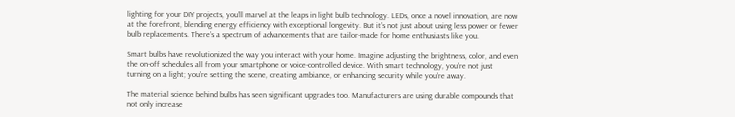lighting for your DIY projects, you’ll marvel at the leaps in light bulb technology. LEDs, once a novel innovation, are now at the forefront, blending energy efficiency with exceptional longevity. But it’s not just about using less power or fewer bulb replacements. There’s a spectrum of advancements that are tailor-made for home enthusiasts like you.

Smart bulbs have revolutionized the way you interact with your home. Imagine adjusting the brightness, color, and even the on-off schedules all from your smartphone or voice-controlled device. With smart technology, you’re not just turning on a light; you’re setting the scene, creating ambiance, or enhancing security while you’re away.

The material science behind bulbs has seen significant upgrades too. Manufacturers are using durable compounds that not only increase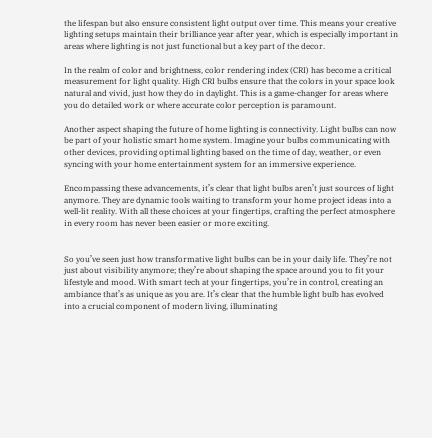the lifespan but also ensure consistent light output over time. This means your creative lighting setups maintain their brilliance year after year, which is especially important in areas where lighting is not just functional but a key part of the decor.

In the realm of color and brightness, color rendering index (CRI) has become a critical measurement for light quality. High CRI bulbs ensure that the colors in your space look natural and vivid, just how they do in daylight. This is a game-changer for areas where you do detailed work or where accurate color perception is paramount.

Another aspect shaping the future of home lighting is connectivity. Light bulbs can now be part of your holistic smart home system. Imagine your bulbs communicating with other devices, providing optimal lighting based on the time of day, weather, or even syncing with your home entertainment system for an immersive experience.

Encompassing these advancements, it’s clear that light bulbs aren’t just sources of light anymore. They are dynamic tools waiting to transform your home project ideas into a well-lit reality. With all these choices at your fingertips, crafting the perfect atmosphere in every room has never been easier or more exciting.


So you’ve seen just how transformative light bulbs can be in your daily life. They’re not just about visibility anymore; they’re about shaping the space around you to fit your lifestyle and mood. With smart tech at your fingertips, you’re in control, creating an ambiance that’s as unique as you are. It’s clear that the humble light bulb has evolved into a crucial component of modern living, illuminating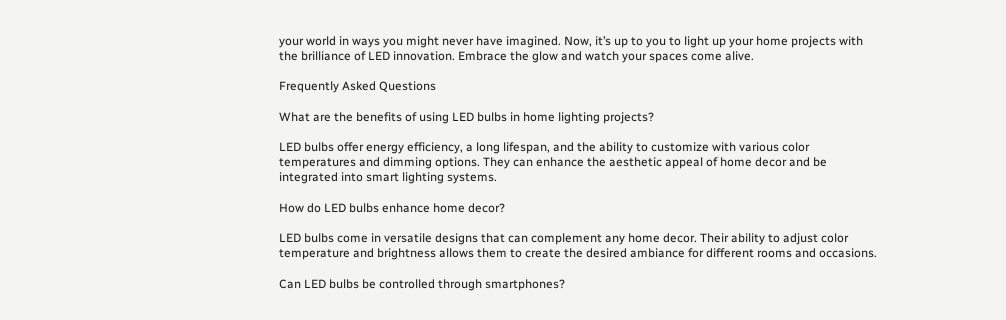your world in ways you might never have imagined. Now, it’s up to you to light up your home projects with the brilliance of LED innovation. Embrace the glow and watch your spaces come alive.

Frequently Asked Questions

What are the benefits of using LED bulbs in home lighting projects?

LED bulbs offer energy efficiency, a long lifespan, and the ability to customize with various color temperatures and dimming options. They can enhance the aesthetic appeal of home decor and be integrated into smart lighting systems.

How do LED bulbs enhance home decor?

LED bulbs come in versatile designs that can complement any home decor. Their ability to adjust color temperature and brightness allows them to create the desired ambiance for different rooms and occasions.

Can LED bulbs be controlled through smartphones?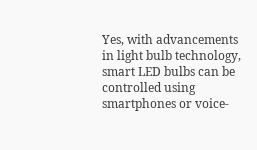Yes, with advancements in light bulb technology, smart LED bulbs can be controlled using smartphones or voice-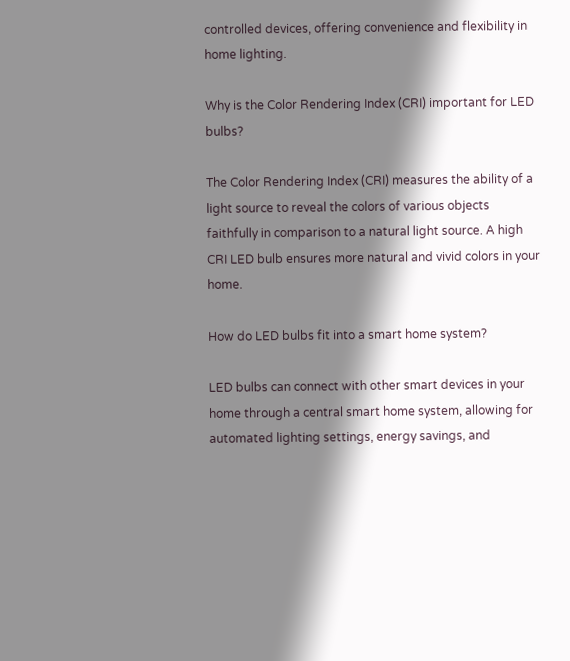controlled devices, offering convenience and flexibility in home lighting.

Why is the Color Rendering Index (CRI) important for LED bulbs?

The Color Rendering Index (CRI) measures the ability of a light source to reveal the colors of various objects faithfully in comparison to a natural light source. A high CRI LED bulb ensures more natural and vivid colors in your home.

How do LED bulbs fit into a smart home system?

LED bulbs can connect with other smart devices in your home through a central smart home system, allowing for automated lighting settings, energy savings, and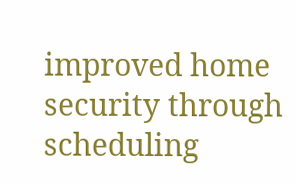improved home security through scheduling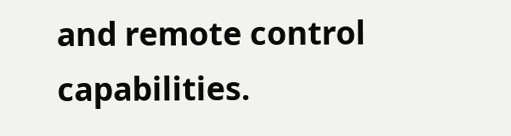and remote control capabilities.